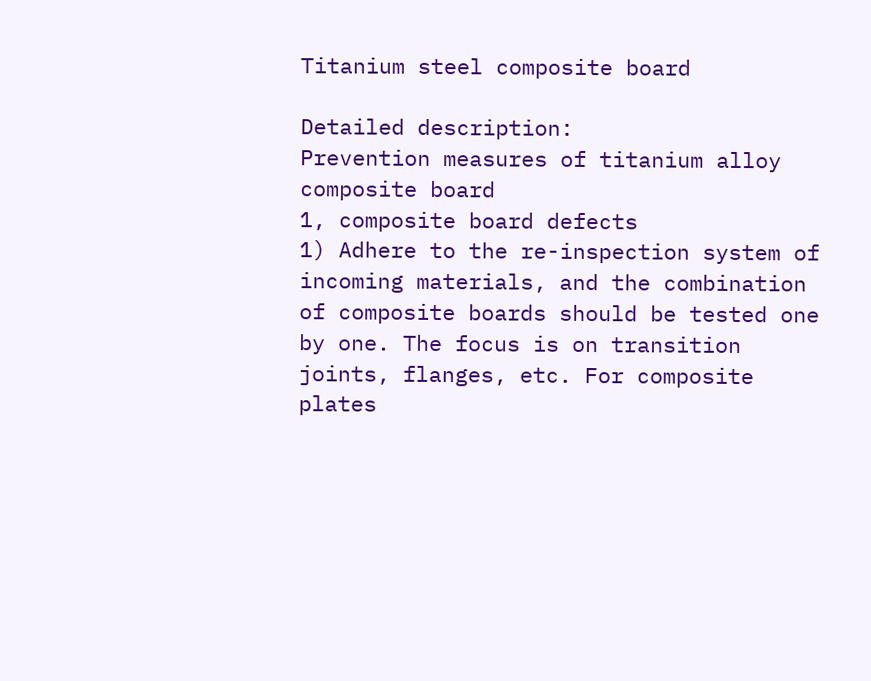Titanium steel composite board

Detailed description:
Prevention measures of titanium alloy composite board
1, composite board defects
1) Adhere to the re-inspection system of incoming materials, and the combination of composite boards should be tested one by one. The focus is on transition joints, flanges, etc. For composite plates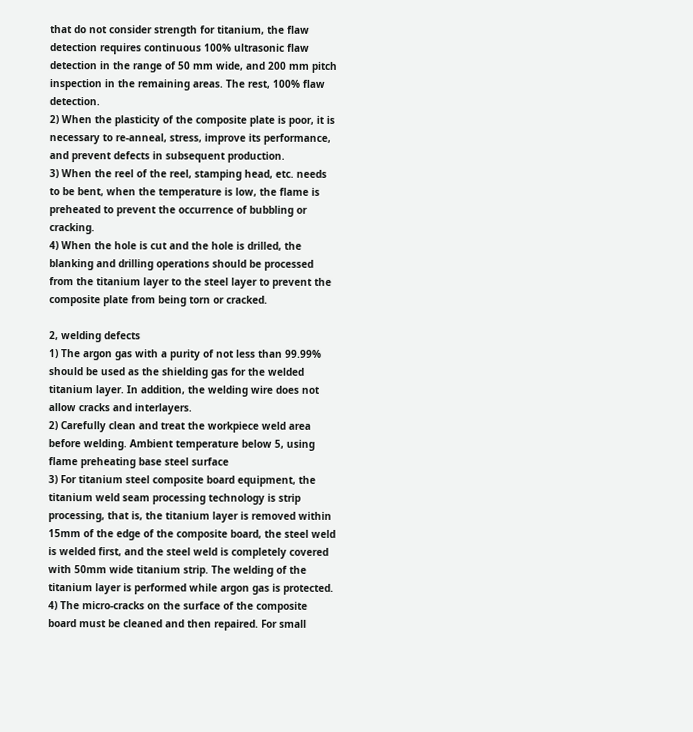that do not consider strength for titanium, the flaw detection requires continuous 100% ultrasonic flaw detection in the range of 50 mm wide, and 200 mm pitch inspection in the remaining areas. The rest, 100% flaw detection.
2) When the plasticity of the composite plate is poor, it is necessary to re-anneal, stress, improve its performance, and prevent defects in subsequent production.
3) When the reel of the reel, stamping head, etc. needs to be bent, when the temperature is low, the flame is preheated to prevent the occurrence of bubbling or cracking.
4) When the hole is cut and the hole is drilled, the blanking and drilling operations should be processed from the titanium layer to the steel layer to prevent the composite plate from being torn or cracked.

2, welding defects
1) The argon gas with a purity of not less than 99.99% should be used as the shielding gas for the welded titanium layer. In addition, the welding wire does not allow cracks and interlayers.
2) Carefully clean and treat the workpiece weld area before welding. Ambient temperature below 5, using flame preheating base steel surface
3) For titanium steel composite board equipment, the titanium weld seam processing technology is strip processing, that is, the titanium layer is removed within 15mm of the edge of the composite board, the steel weld is welded first, and the steel weld is completely covered with 50mm wide titanium strip. The welding of the titanium layer is performed while argon gas is protected.
4) The micro-cracks on the surface of the composite board must be cleaned and then repaired. For small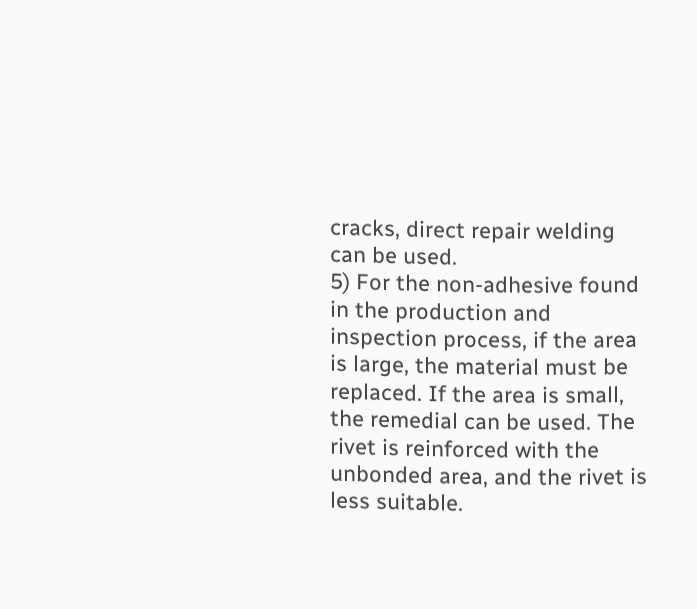cracks, direct repair welding can be used.
5) For the non-adhesive found in the production and inspection process, if the area is large, the material must be replaced. If the area is small, the remedial can be used. The rivet is reinforced with the unbonded area, and the rivet is less suitable.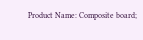Product Name: Composite board;